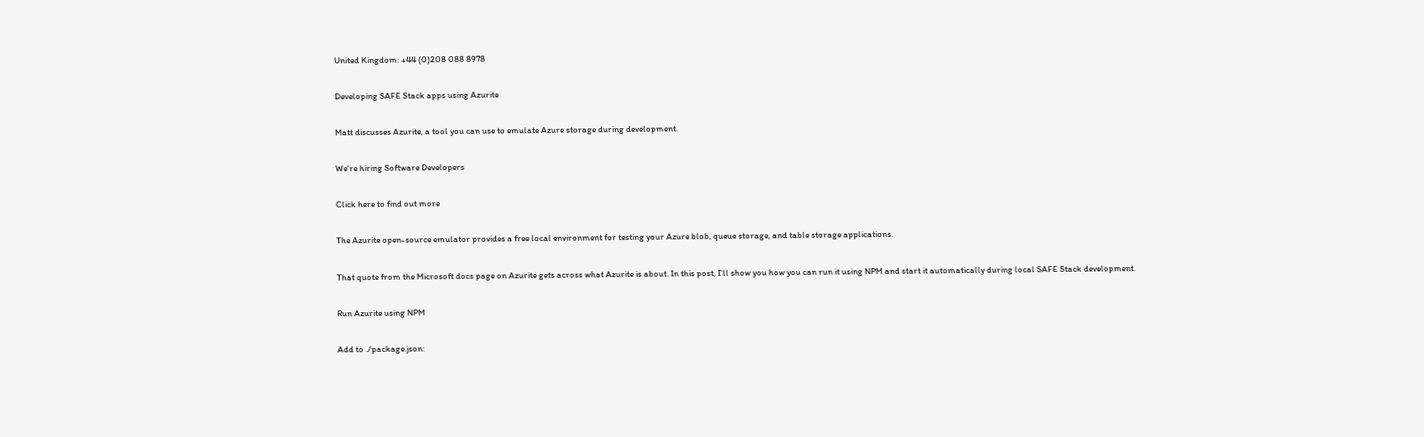United Kingdom: +44 (0)208 088 8978

Developing SAFE Stack apps using Azurite

Matt discusses Azurite, a tool you can use to emulate Azure storage during development.

We're hiring Software Developers

Click here to find out more

The Azurite open-source emulator provides a free local environment for testing your Azure blob, queue storage, and table storage applications.

That quote from the Microsoft docs page on Azurite gets across what Azurite is about. In this post, I'll show you how you can run it using NPM and start it automatically during local SAFE Stack development.

Run Azurite using NPM

Add to ./package.json: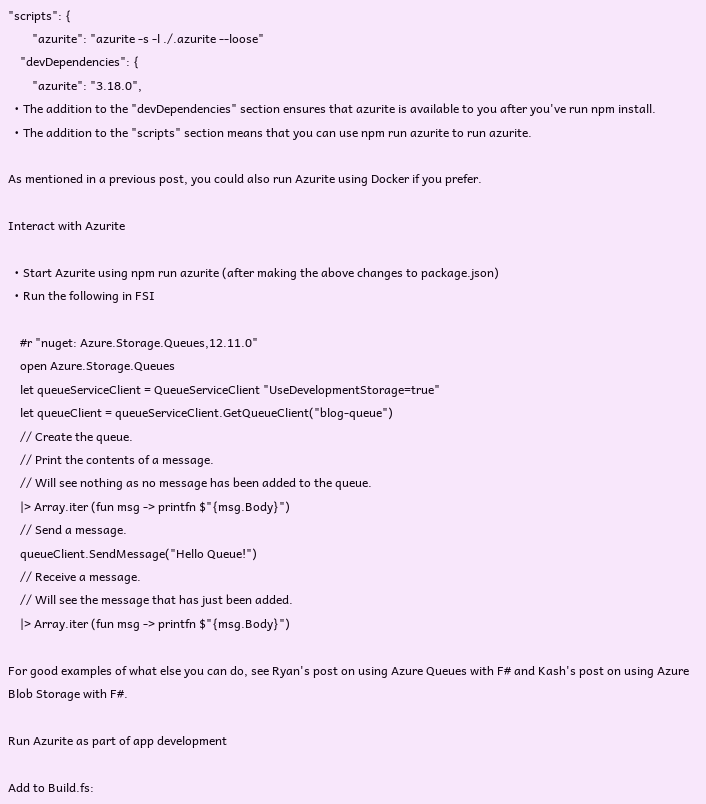"scripts": {
        "azurite": "azurite -s -l ./.azurite --loose"
    "devDependencies": {
        "azurite": "3.18.0",
  • The addition to the "devDependencies" section ensures that azurite is available to you after you've run npm install.
  • The addition to the "scripts" section means that you can use npm run azurite to run azurite.

As mentioned in a previous post, you could also run Azurite using Docker if you prefer.

Interact with Azurite

  • Start Azurite using npm run azurite (after making the above changes to package.json)
  • Run the following in FSI

    #r "nuget: Azure.Storage.Queues,12.11.0"
    open Azure.Storage.Queues
    let queueServiceClient = QueueServiceClient "UseDevelopmentStorage=true"
    let queueClient = queueServiceClient.GetQueueClient("blog-queue")
    // Create the queue.
    // Print the contents of a message.
    // Will see nothing as no message has been added to the queue.
    |> Array.iter (fun msg -> printfn $"{msg.Body}")
    // Send a message.
    queueClient.SendMessage("Hello Queue!")
    // Receive a message.
    // Will see the message that has just been added.
    |> Array.iter (fun msg -> printfn $"{msg.Body}")

For good examples of what else you can do, see Ryan's post on using Azure Queues with F# and Kash's post on using Azure Blob Storage with F#.

Run Azurite as part of app development

Add to Build.fs: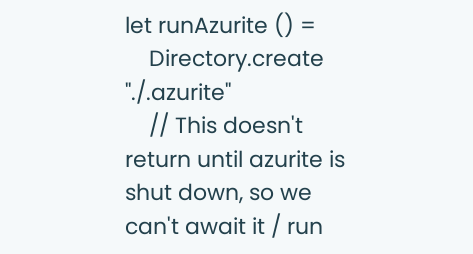let runAzurite () =
    Directory.create "./.azurite"
    // This doesn't return until azurite is shut down, so we can't await it / run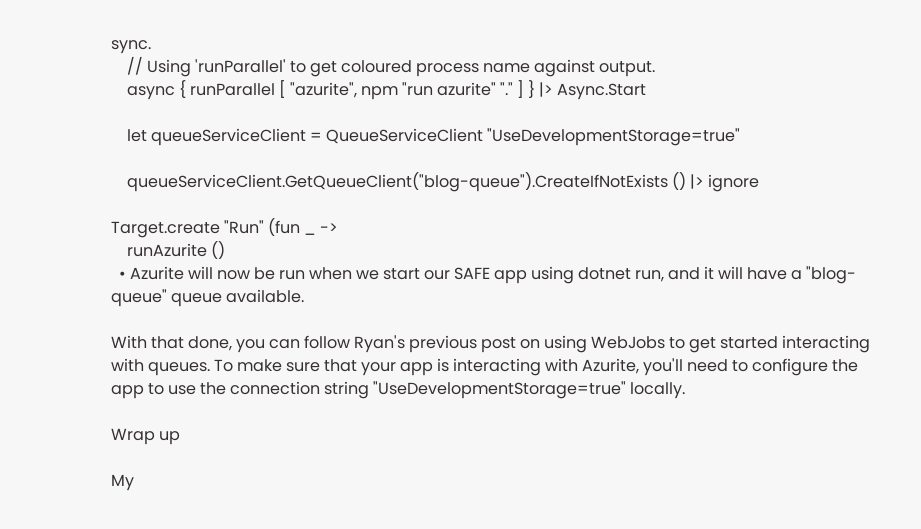sync.
    // Using 'runParallel' to get coloured process name against output.
    async { runParallel [ "azurite", npm "run azurite" "." ] } |> Async.Start

    let queueServiceClient = QueueServiceClient "UseDevelopmentStorage=true"

    queueServiceClient.GetQueueClient("blog-queue").CreateIfNotExists () |> ignore

Target.create "Run" (fun _ ->
    runAzurite ()
  • Azurite will now be run when we start our SAFE app using dotnet run, and it will have a "blog-queue" queue available.

With that done, you can follow Ryan's previous post on using WebJobs to get started interacting with queues. To make sure that your app is interacting with Azurite, you'll need to configure the app to use the connection string "UseDevelopmentStorage=true" locally.

Wrap up

My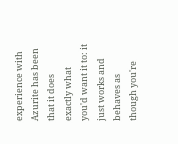experience with Azurite has been that it does exactly what you'd want it to: it just works and behaves as though you're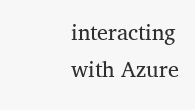interacting with Azure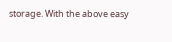storage. With the above easy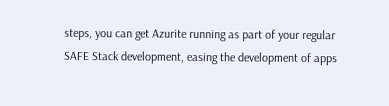steps, you can get Azurite running as part of your regular SAFE Stack development, easing the development of apps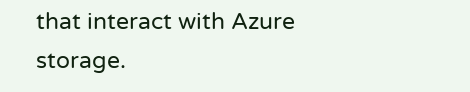that interact with Azure storage.